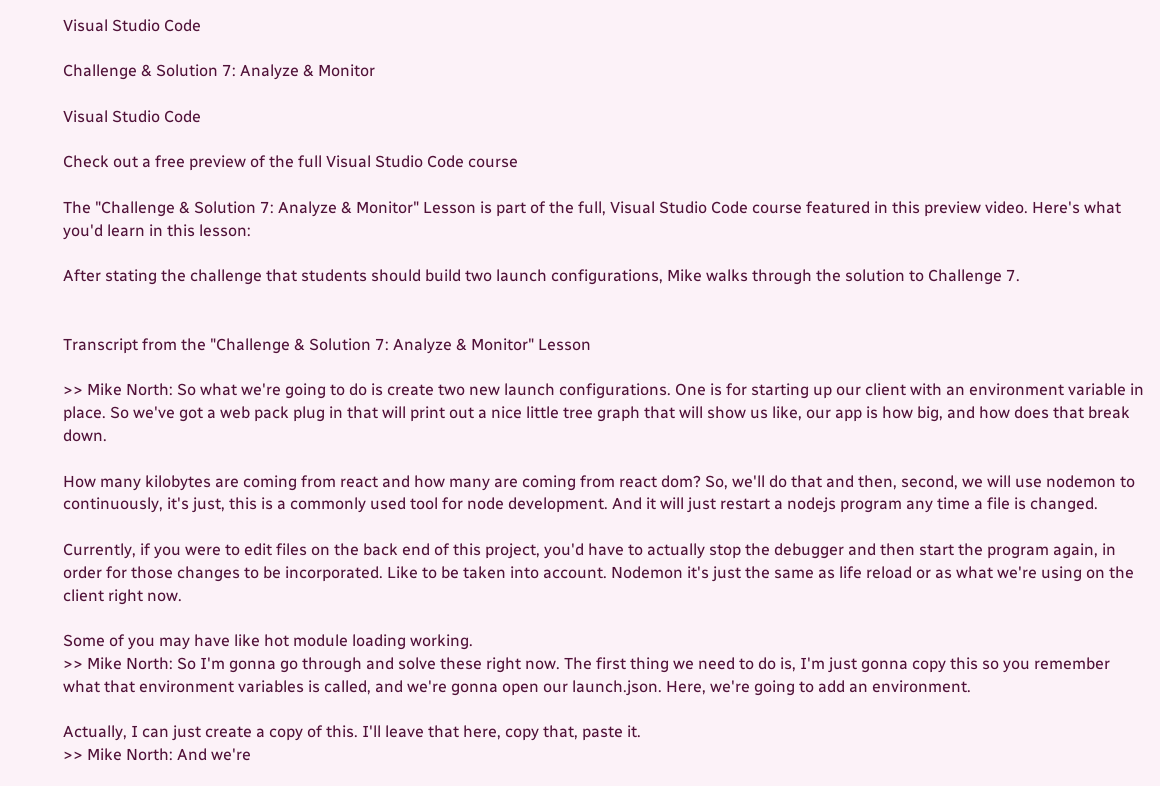Visual Studio Code

Challenge & Solution 7: Analyze & Monitor

Visual Studio Code

Check out a free preview of the full Visual Studio Code course

The "Challenge & Solution 7: Analyze & Monitor" Lesson is part of the full, Visual Studio Code course featured in this preview video. Here's what you'd learn in this lesson:

After stating the challenge that students should build two launch configurations, Mike walks through the solution to Challenge 7.


Transcript from the "Challenge & Solution 7: Analyze & Monitor" Lesson

>> Mike North: So what we're going to do is create two new launch configurations. One is for starting up our client with an environment variable in place. So we've got a web pack plug in that will print out a nice little tree graph that will show us like, our app is how big, and how does that break down.

How many kilobytes are coming from react and how many are coming from react dom? So, we'll do that and then, second, we will use nodemon to continuously, it's just, this is a commonly used tool for node development. And it will just restart a nodejs program any time a file is changed.

Currently, if you were to edit files on the back end of this project, you'd have to actually stop the debugger and then start the program again, in order for those changes to be incorporated. Like to be taken into account. Nodemon it's just the same as life reload or as what we're using on the client right now.

Some of you may have like hot module loading working.
>> Mike North: So I'm gonna go through and solve these right now. The first thing we need to do is, I'm just gonna copy this so you remember what that environment variables is called, and we're gonna open our launch.json. Here, we're going to add an environment.

Actually, I can just create a copy of this. I'll leave that here, copy that, paste it.
>> Mike North: And we're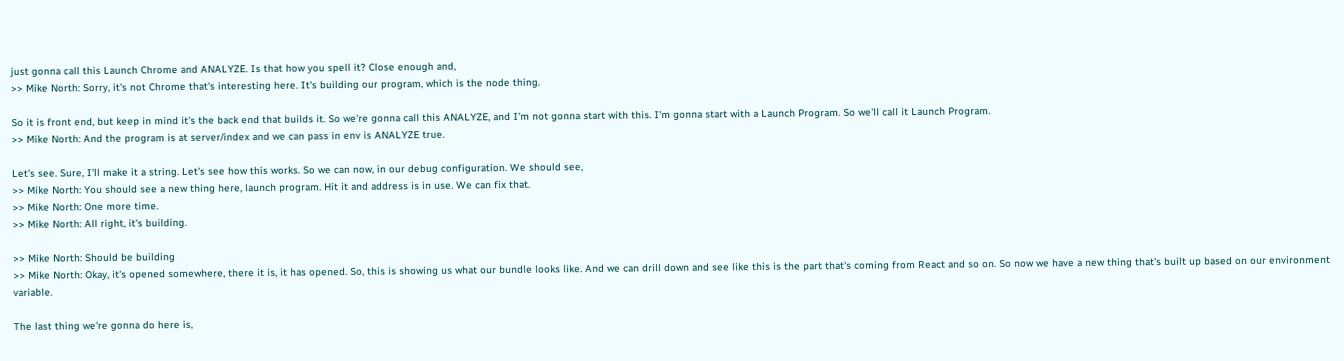just gonna call this Launch Chrome and ANALYZE. Is that how you spell it? Close enough and,
>> Mike North: Sorry, it's not Chrome that's interesting here. It's building our program, which is the node thing.

So it is front end, but keep in mind it's the back end that builds it. So we're gonna call this ANALYZE, and I'm not gonna start with this. I'm gonna start with a Launch Program. So we'll call it Launch Program.
>> Mike North: And the program is at server/index and we can pass in env is ANALYZE true.

Let's see. Sure, I'll make it a string. Let's see how this works. So we can now, in our debug configuration. We should see,
>> Mike North: You should see a new thing here, launch program. Hit it and address is in use. We can fix that.
>> Mike North: One more time.
>> Mike North: All right, it's building.

>> Mike North: Should be building
>> Mike North: Okay, it's opened somewhere, there it is, it has opened. So, this is showing us what our bundle looks like. And we can drill down and see like this is the part that's coming from React and so on. So now we have a new thing that's built up based on our environment variable.

The last thing we're gonna do here is,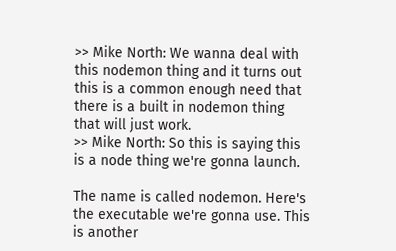>> Mike North: We wanna deal with this nodemon thing and it turns out this is a common enough need that there is a built in nodemon thing that will just work.
>> Mike North: So this is saying this is a node thing we're gonna launch.

The name is called nodemon. Here's the executable we're gonna use. This is another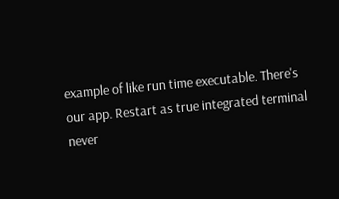example of like run time executable. There's our app. Restart as true integrated terminal never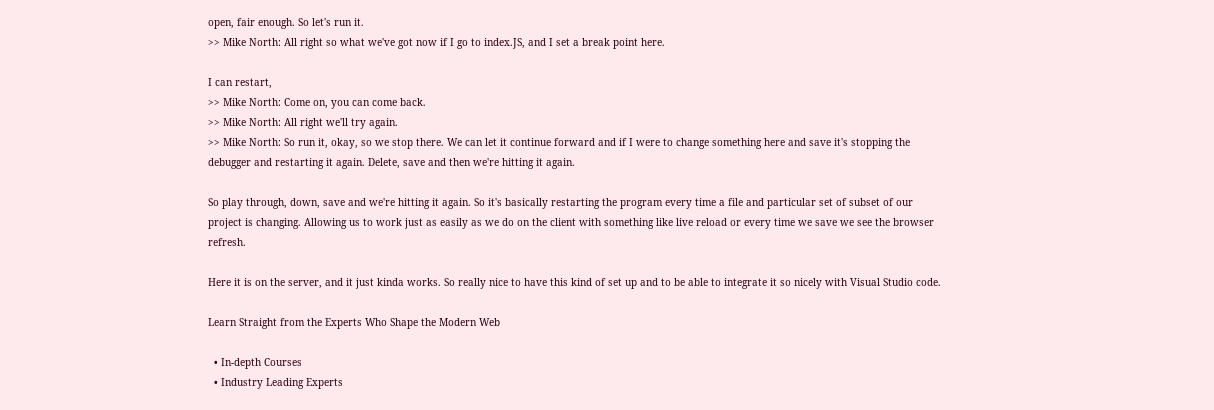open, fair enough. So let's run it.
>> Mike North: All right so what we've got now if I go to index.JS, and I set a break point here.

I can restart,
>> Mike North: Come on, you can come back.
>> Mike North: All right we'll try again.
>> Mike North: So run it, okay, so we stop there. We can let it continue forward and if I were to change something here and save it's stopping the debugger and restarting it again. Delete, save and then we're hitting it again.

So play through, down, save and we're hitting it again. So it's basically restarting the program every time a file and particular set of subset of our project is changing. Allowing us to work just as easily as we do on the client with something like live reload or every time we save we see the browser refresh.

Here it is on the server, and it just kinda works. So really nice to have this kind of set up and to be able to integrate it so nicely with Visual Studio code.

Learn Straight from the Experts Who Shape the Modern Web

  • In-depth Courses
  • Industry Leading Experts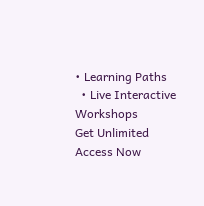• Learning Paths
  • Live Interactive Workshops
Get Unlimited Access Now